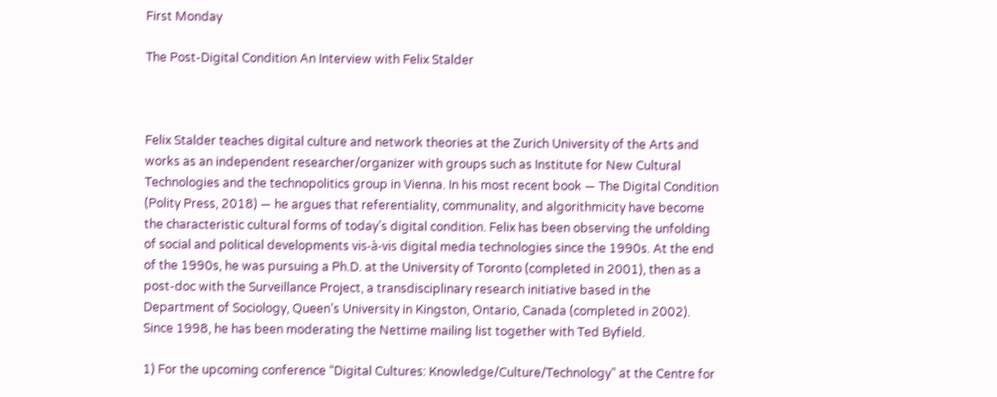First Monday

The Post-Digital Condition An Interview with Felix Stalder



Felix Stalder teaches digital culture and network theories at the Zurich University of the Arts and works as an independent researcher/organizer with groups such as Institute for New Cultural Technologies and the technopolitics group in Vienna. In his most recent book — The Digital Condition (Polity Press, 2018) — he argues that referentiality, communality, and algorithmicity have become the characteristic cultural forms of today’s digital condition. Felix has been observing the unfolding of social and political developments vis-à-vis digital media technologies since the 1990s. At the end of the 1990s, he was pursuing a Ph.D. at the University of Toronto (completed in 2001), then as a post-doc with the Surveillance Project, a transdisciplinary research initiative based in the Department of Sociology, Queen’s University in Kingston, Ontario, Canada (completed in 2002). Since 1998, he has been moderating the Nettime mailing list together with Ted Byfield.

1) For the upcoming conference “Digital Cultures: Knowledge/Culture/Technology” at the Centre for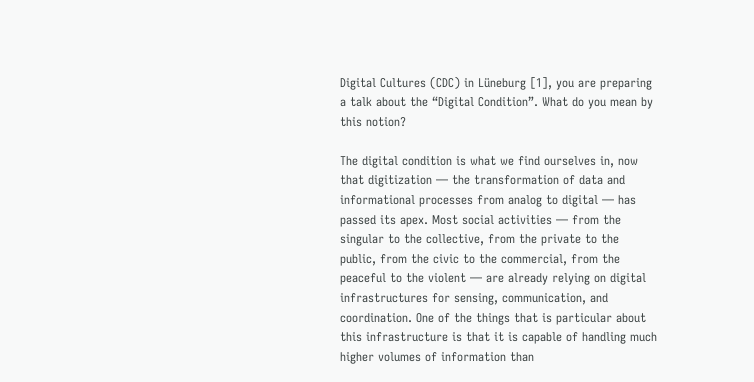Digital Cultures (CDC) in Lüneburg [1], you are preparing a talk about the “Digital Condition”. What do you mean by this notion?

The digital condition is what we find ourselves in, now that digitization — the transformation of data and informational processes from analog to digital — has passed its apex. Most social activities — from the singular to the collective, from the private to the public, from the civic to the commercial, from the peaceful to the violent — are already relying on digital infrastructures for sensing, communication, and coordination. One of the things that is particular about this infrastructure is that it is capable of handling much higher volumes of information than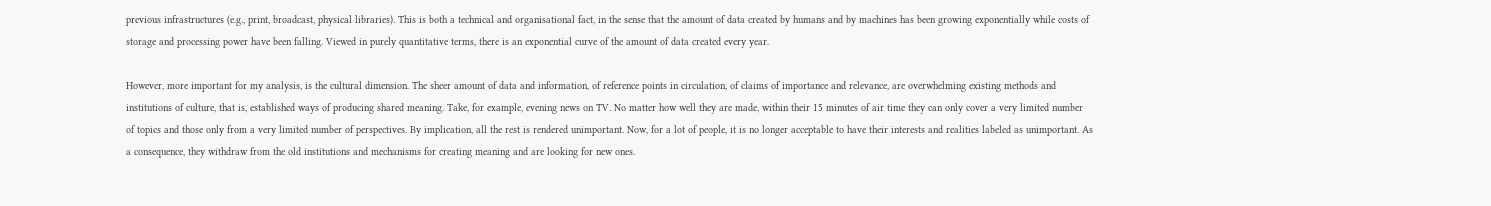previous infrastructures (e.g., print, broadcast, physical libraries). This is both a technical and organisational fact, in the sense that the amount of data created by humans and by machines has been growing exponentially while costs of storage and processing power have been falling. Viewed in purely quantitative terms, there is an exponential curve of the amount of data created every year.

However, more important for my analysis, is the cultural dimension. The sheer amount of data and information, of reference points in circulation, of claims of importance and relevance, are overwhelming existing methods and institutions of culture, that is, established ways of producing shared meaning. Take, for example, evening news on TV. No matter how well they are made, within their 15 minutes of air time they can only cover a very limited number of topics and those only from a very limited number of perspectives. By implication, all the rest is rendered unimportant. Now, for a lot of people, it is no longer acceptable to have their interests and realities labeled as unimportant. As a consequence, they withdraw from the old institutions and mechanisms for creating meaning and are looking for new ones.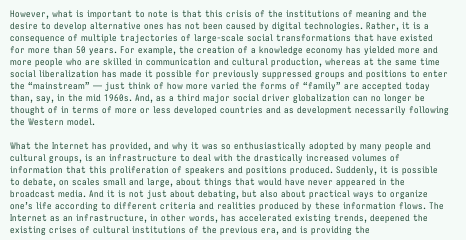However, what is important to note is that this crisis of the institutions of meaning and the desire to develop alternative ones has not been caused by digital technologies. Rather, it is a consequence of multiple trajectories of large-scale social transformations that have existed for more than 50 years. For example, the creation of a knowledge economy has yielded more and more people who are skilled in communication and cultural production, whereas at the same time social liberalization has made it possible for previously suppressed groups and positions to enter the “mainstream” — just think of how more varied the forms of “family” are accepted today than, say, in the mid 1960s. And, as a third major social driver globalization can no longer be thought of in terms of more or less developed countries and as development necessarily following the Western model.

What the Internet has provided, and why it was so enthusiastically adopted by many people and cultural groups, is an infrastructure to deal with the drastically increased volumes of information that this proliferation of speakers and positions produced. Suddenly, it is possible to debate, on scales small and large, about things that would have never appeared in the broadcast media. And it is not just about debating, but also about practical ways to organize one’s life according to different criteria and realities produced by these information flows. The Internet as an infrastructure, in other words, has accelerated existing trends, deepened the existing crises of cultural institutions of the previous era, and is providing the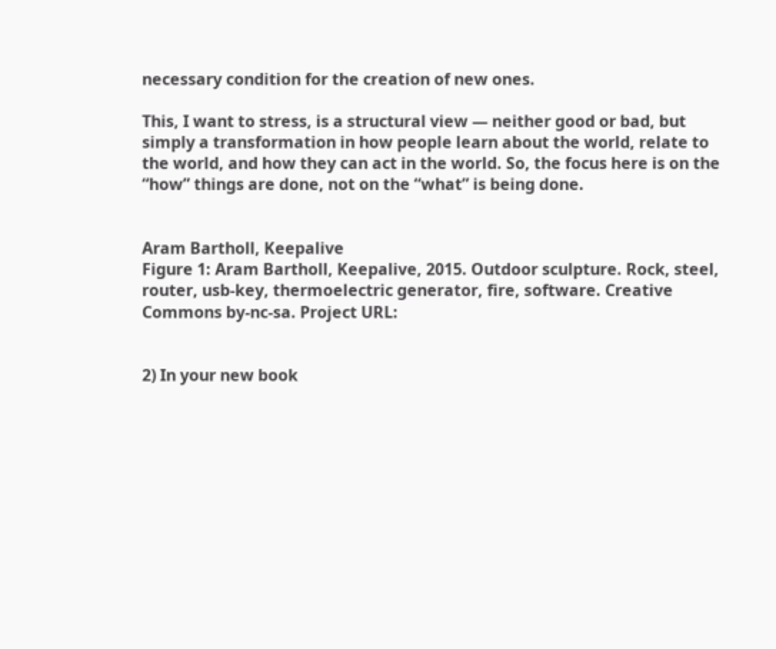necessary condition for the creation of new ones.

This, I want to stress, is a structural view — neither good or bad, but simply a transformation in how people learn about the world, relate to the world, and how they can act in the world. So, the focus here is on the “how” things are done, not on the “what” is being done.


Aram Bartholl, Keepalive
Figure 1: Aram Bartholl, Keepalive, 2015. Outdoor sculpture. Rock, steel, router, usb-key, thermoelectric generator, fire, software. Creative Commons by-nc-sa. Project URL:


2) In your new book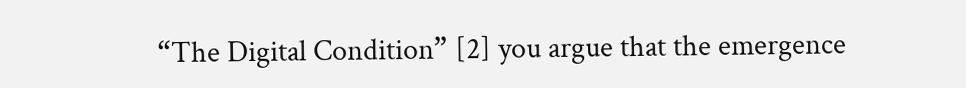“The Digital Condition” [2] you argue that the emergence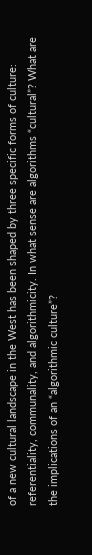of a new cultural landscape in the West has been shaped by three specific forms of culture: referentiality, communality, and algorithmicity. In what sense are algorithms “cultural”? What are the implications of an “algorithmic culture”?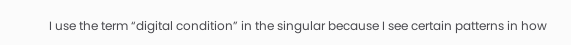I use the term “digital condition” in the singular because I see certain patterns in how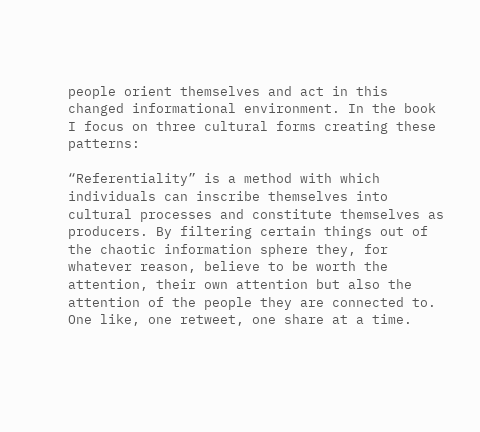people orient themselves and act in this changed informational environment. In the book I focus on three cultural forms creating these patterns:

“Referentiality” is a method with which individuals can inscribe themselves into cultural processes and constitute themselves as producers. By filtering certain things out of the chaotic information sphere they, for whatever reason, believe to be worth the attention, their own attention but also the attention of the people they are connected to. One like, one retweet, one share at a time.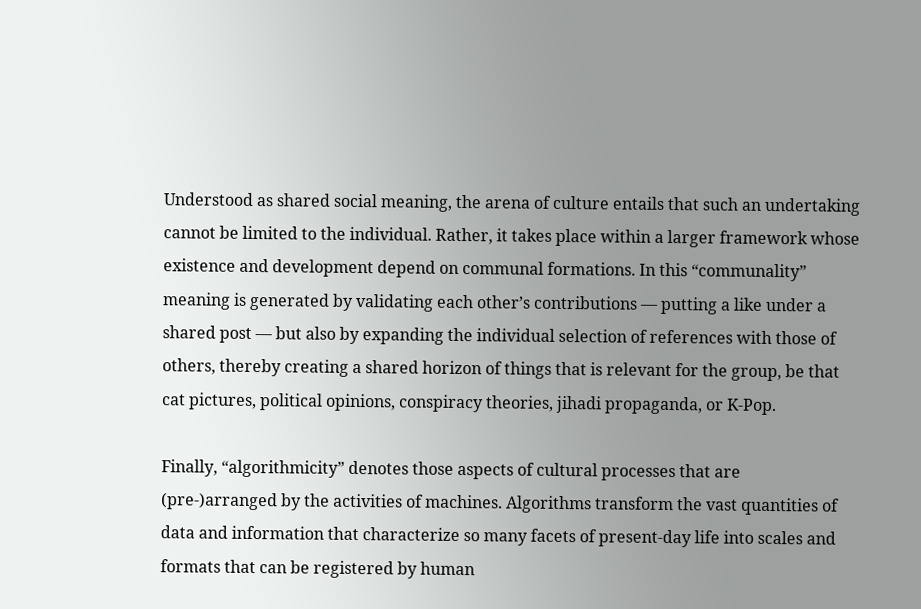Understood as shared social meaning, the arena of culture entails that such an undertaking cannot be limited to the individual. Rather, it takes place within a larger framework whose existence and development depend on communal formations. In this “communality” meaning is generated by validating each other’s contributions — putting a like under a shared post — but also by expanding the individual selection of references with those of others, thereby creating a shared horizon of things that is relevant for the group, be that cat pictures, political opinions, conspiracy theories, jihadi propaganda, or K-Pop.

Finally, “algorithmicity” denotes those aspects of cultural processes that are (pre-)arranged by the activities of machines. Algorithms transform the vast quantities of data and information that characterize so many facets of present-day life into scales and formats that can be registered by human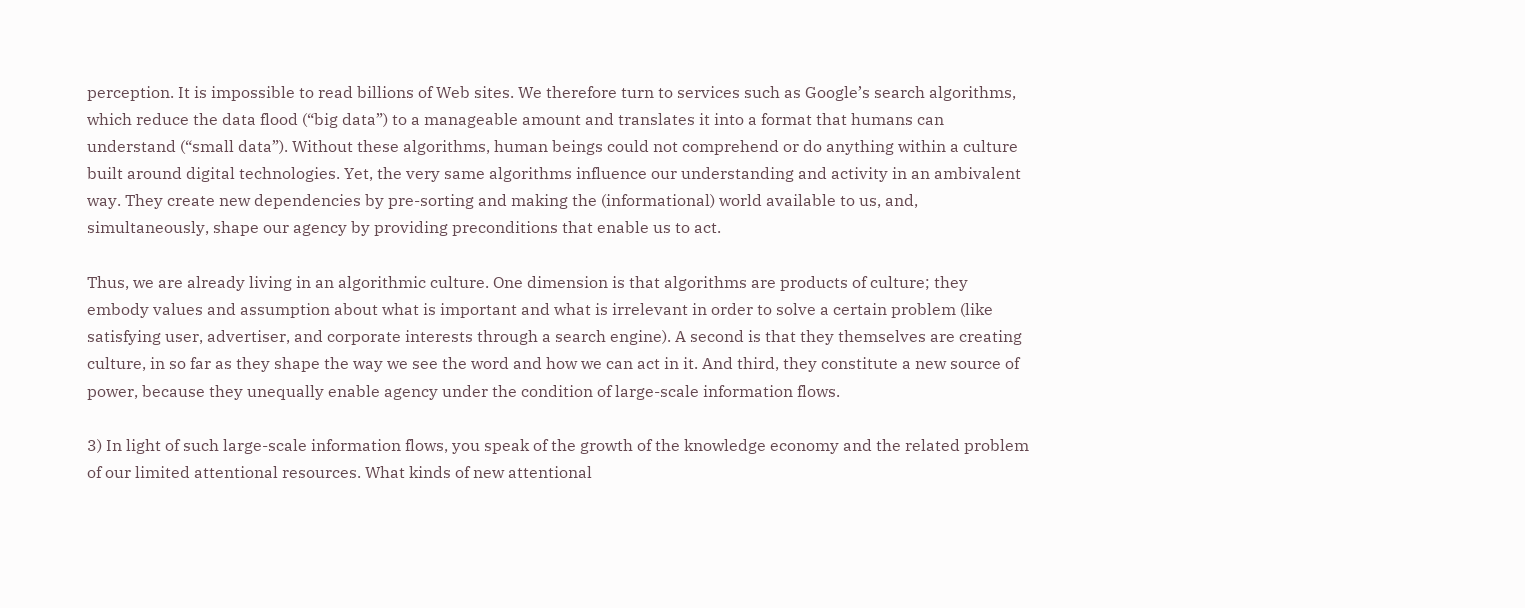perception. It is impossible to read billions of Web sites. We therefore turn to services such as Google’s search algorithms, which reduce the data flood (“big data”) to a manageable amount and translates it into a format that humans can understand (“small data”). Without these algorithms, human beings could not comprehend or do anything within a culture built around digital technologies. Yet, the very same algorithms influence our understanding and activity in an ambivalent way. They create new dependencies by pre-sorting and making the (informational) world available to us, and, simultaneously, shape our agency by providing preconditions that enable us to act.

Thus, we are already living in an algorithmic culture. One dimension is that algorithms are products of culture; they embody values and assumption about what is important and what is irrelevant in order to solve a certain problem (like satisfying user, advertiser, and corporate interests through a search engine). A second is that they themselves are creating culture, in so far as they shape the way we see the word and how we can act in it. And third, they constitute a new source of power, because they unequally enable agency under the condition of large-scale information flows.

3) In light of such large-scale information flows, you speak of the growth of the knowledge economy and the related problem of our limited attentional resources. What kinds of new attentional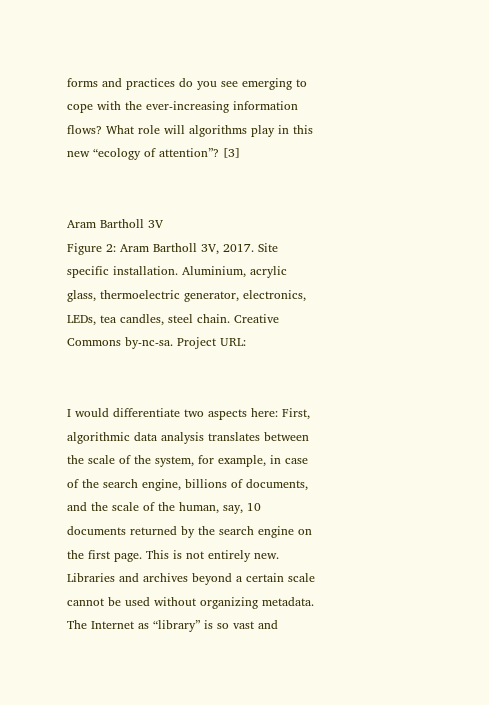forms and practices do you see emerging to cope with the ever-increasing information flows? What role will algorithms play in this new “ecology of attention”? [3]


Aram Bartholl 3V
Figure 2: Aram Bartholl 3V, 2017. Site specific installation. Aluminium, acrylic glass, thermoelectric generator, electronics, LEDs, tea candles, steel chain. Creative Commons by-nc-sa. Project URL:


I would differentiate two aspects here: First, algorithmic data analysis translates between the scale of the system, for example, in case of the search engine, billions of documents, and the scale of the human, say, 10 documents returned by the search engine on the first page. This is not entirely new. Libraries and archives beyond a certain scale cannot be used without organizing metadata. The Internet as “library” is so vast and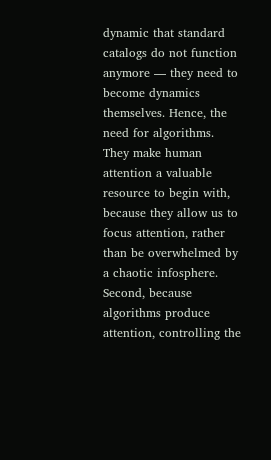dynamic that standard catalogs do not function anymore — they need to become dynamics themselves. Hence, the need for algorithms. They make human attention a valuable resource to begin with, because they allow us to focus attention, rather than be overwhelmed by a chaotic infosphere. Second, because algorithms produce attention, controlling the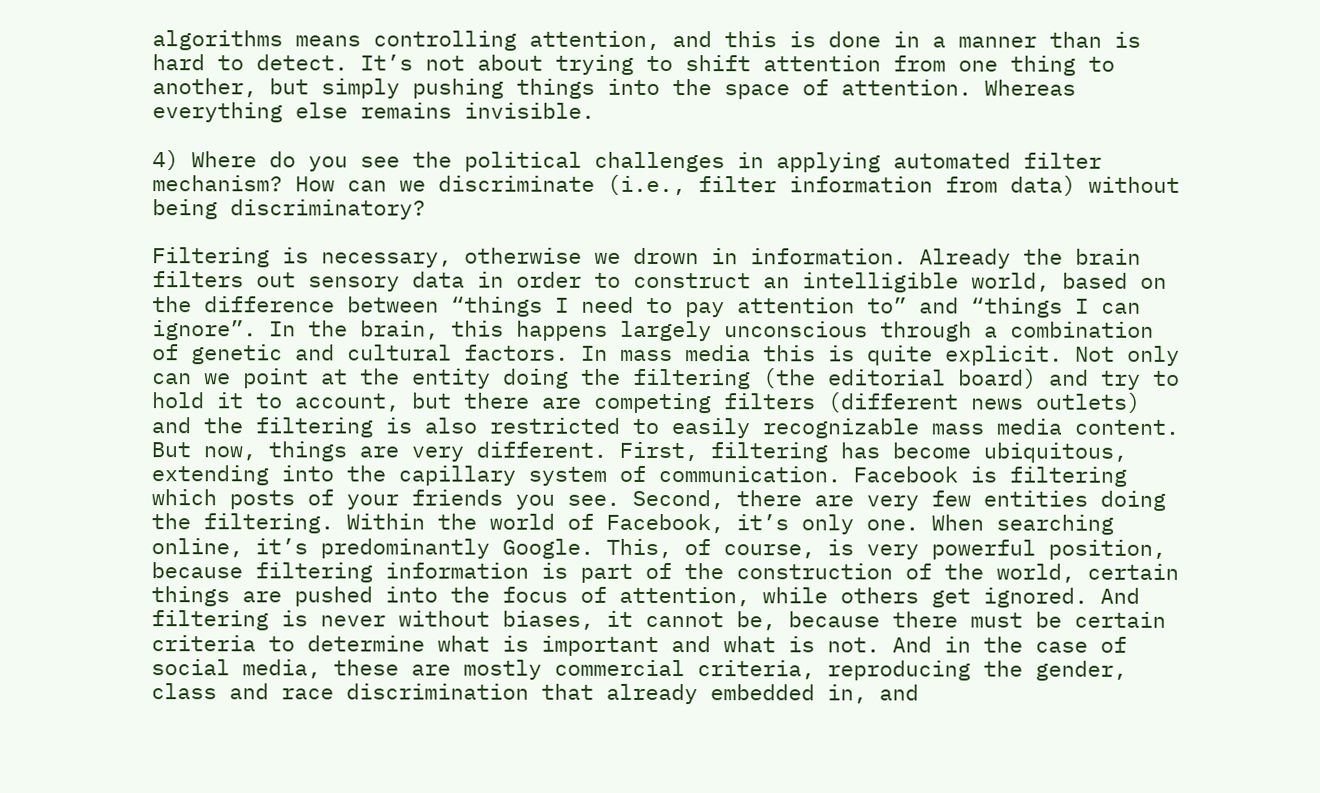algorithms means controlling attention, and this is done in a manner than is hard to detect. It’s not about trying to shift attention from one thing to another, but simply pushing things into the space of attention. Whereas everything else remains invisible.

4) Where do you see the political challenges in applying automated filter mechanism? How can we discriminate (i.e., filter information from data) without being discriminatory?

Filtering is necessary, otherwise we drown in information. Already the brain filters out sensory data in order to construct an intelligible world, based on the difference between “things I need to pay attention to” and “things I can ignore”. In the brain, this happens largely unconscious through a combination of genetic and cultural factors. In mass media this is quite explicit. Not only can we point at the entity doing the filtering (the editorial board) and try to hold it to account, but there are competing filters (different news outlets) and the filtering is also restricted to easily recognizable mass media content. But now, things are very different. First, filtering has become ubiquitous, extending into the capillary system of communication. Facebook is filtering which posts of your friends you see. Second, there are very few entities doing the filtering. Within the world of Facebook, it’s only one. When searching online, it’s predominantly Google. This, of course, is very powerful position, because filtering information is part of the construction of the world, certain things are pushed into the focus of attention, while others get ignored. And filtering is never without biases, it cannot be, because there must be certain criteria to determine what is important and what is not. And in the case of social media, these are mostly commercial criteria, reproducing the gender, class and race discrimination that already embedded in, and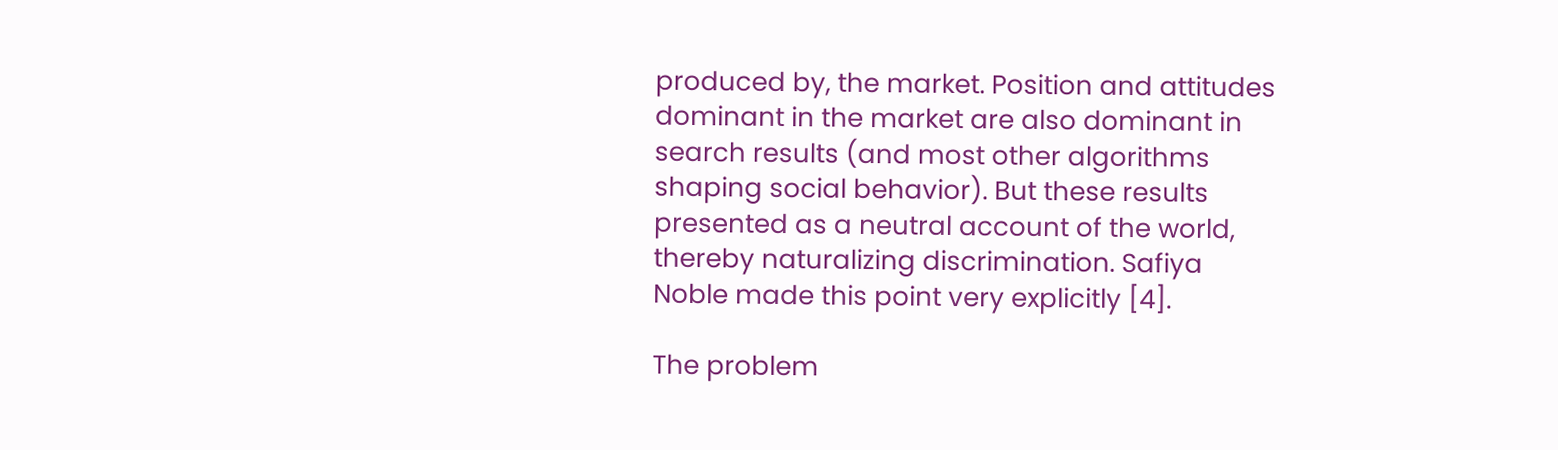produced by, the market. Position and attitudes dominant in the market are also dominant in search results (and most other algorithms shaping social behavior). But these results presented as a neutral account of the world, thereby naturalizing discrimination. Safiya Noble made this point very explicitly [4].

The problem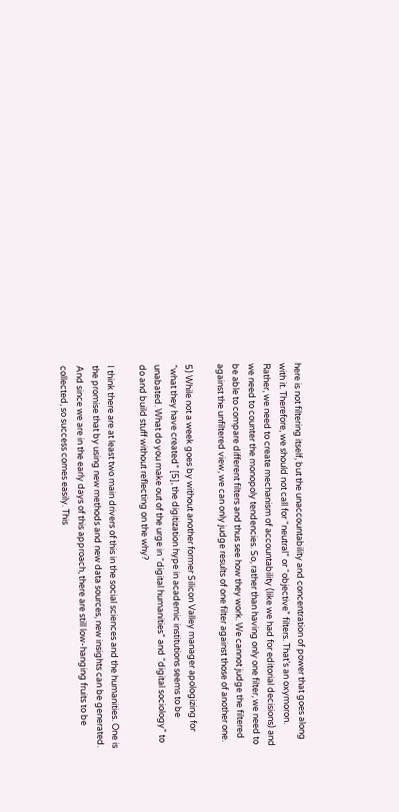here is not filtering itself, but the unaccountability and concentration of power that goes along with it. Therefore, we should not call for “neutral” or “objective” filters. That’s an oxymoron. Rather, we need to create mechanism of accountability (like we had for editorial decisions) and we need to counter the monopoly tendencies. So, rather than having only one filter, we need to be able to compare different filters and thus see how they work. We cannot judge the filtered against the unfiltered view, we can only judge results of one filter against those of another one.

5) While not a week goes by without another former Silicon Valley manager apologizing for “what they have created” [5], the digitization hype in academic institutions seems to be unabated. What do you make out of the urge in “digital humanities” and “digital sociology” to do and build stuff without reflecting on the why?

I think there are at least two main drivers of this in the social sciences and the humanities. One is the promise that by using new methods and new data sources, new insights can be generated. And since we are in the early days of this approach, there are still low-hanging fruits to be collected, so success comes easily. This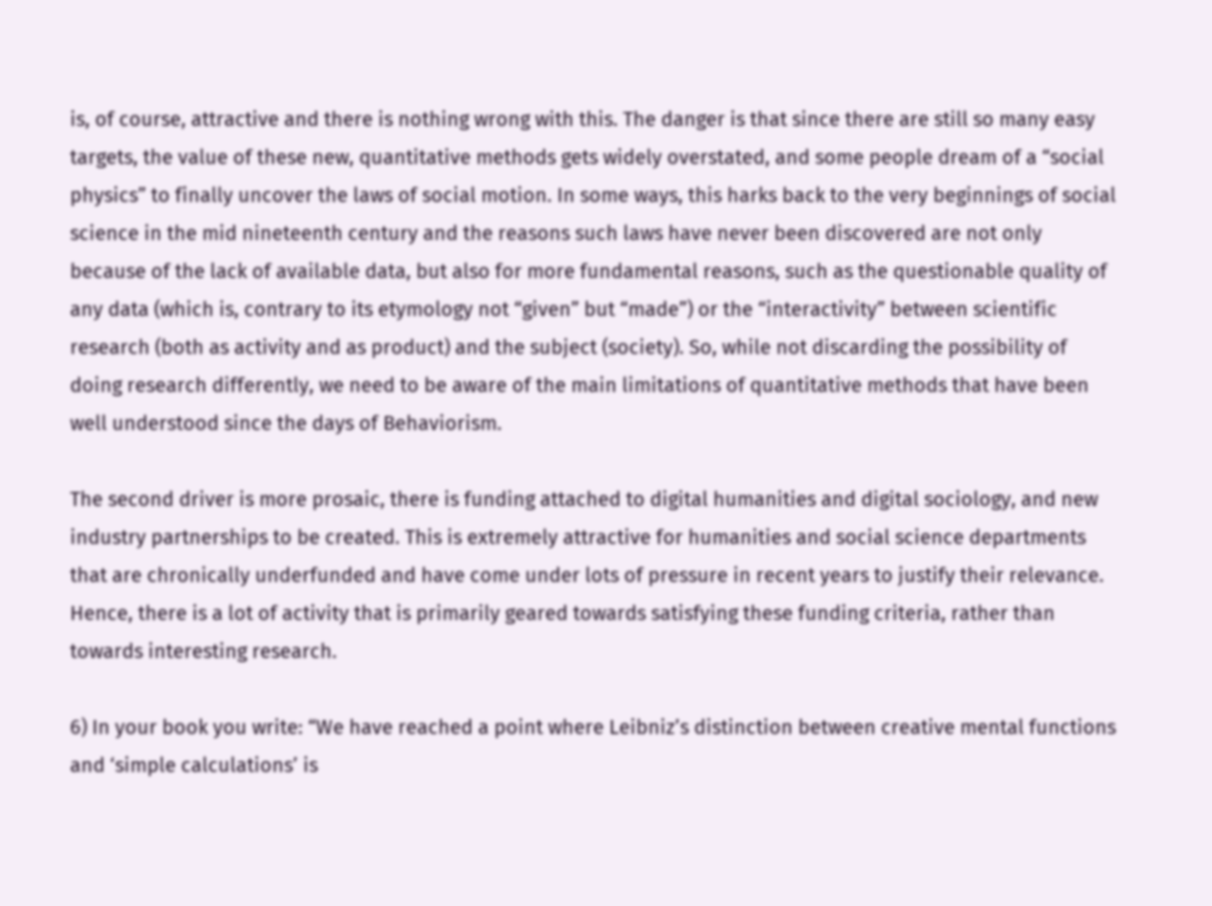is, of course, attractive and there is nothing wrong with this. The danger is that since there are still so many easy targets, the value of these new, quantitative methods gets widely overstated, and some people dream of a “social physics” to finally uncover the laws of social motion. In some ways, this harks back to the very beginnings of social science in the mid nineteenth century and the reasons such laws have never been discovered are not only because of the lack of available data, but also for more fundamental reasons, such as the questionable quality of any data (which is, contrary to its etymology not “given” but “made”) or the “interactivity” between scientific research (both as activity and as product) and the subject (society). So, while not discarding the possibility of doing research differently, we need to be aware of the main limitations of quantitative methods that have been well understood since the days of Behaviorism.

The second driver is more prosaic, there is funding attached to digital humanities and digital sociology, and new industry partnerships to be created. This is extremely attractive for humanities and social science departments that are chronically underfunded and have come under lots of pressure in recent years to justify their relevance. Hence, there is a lot of activity that is primarily geared towards satisfying these funding criteria, rather than towards interesting research.

6) In your book you write: “We have reached a point where Leibniz’s distinction between creative mental functions and ‘simple calculations’ is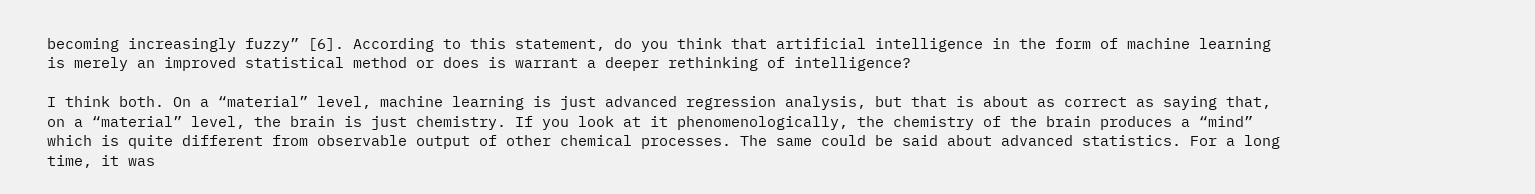becoming increasingly fuzzy” [6]. According to this statement, do you think that artificial intelligence in the form of machine learning is merely an improved statistical method or does is warrant a deeper rethinking of intelligence?

I think both. On a “material” level, machine learning is just advanced regression analysis, but that is about as correct as saying that, on a “material” level, the brain is just chemistry. If you look at it phenomenologically, the chemistry of the brain produces a “mind” which is quite different from observable output of other chemical processes. The same could be said about advanced statistics. For a long time, it was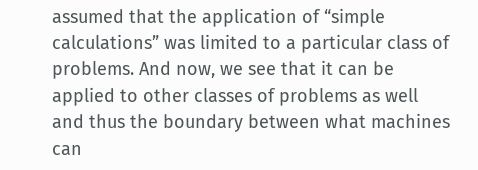assumed that the application of “simple calculations” was limited to a particular class of problems. And now, we see that it can be applied to other classes of problems as well and thus the boundary between what machines can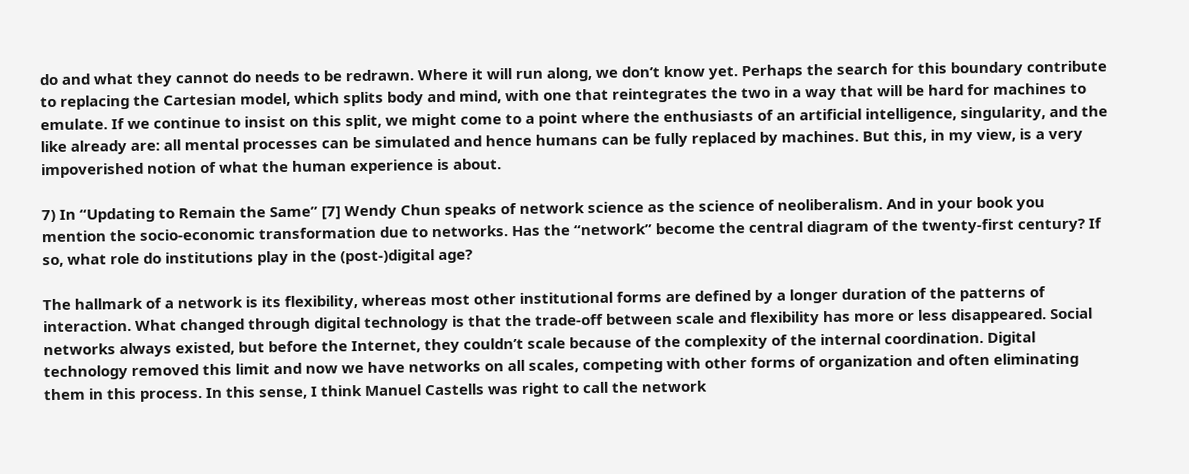do and what they cannot do needs to be redrawn. Where it will run along, we don’t know yet. Perhaps the search for this boundary contribute to replacing the Cartesian model, which splits body and mind, with one that reintegrates the two in a way that will be hard for machines to emulate. If we continue to insist on this split, we might come to a point where the enthusiasts of an artificial intelligence, singularity, and the like already are: all mental processes can be simulated and hence humans can be fully replaced by machines. But this, in my view, is a very impoverished notion of what the human experience is about.

7) In “Updating to Remain the Same” [7] Wendy Chun speaks of network science as the science of neoliberalism. And in your book you mention the socio-economic transformation due to networks. Has the “network” become the central diagram of the twenty-first century? If so, what role do institutions play in the (post-)digital age?

The hallmark of a network is its flexibility, whereas most other institutional forms are defined by a longer duration of the patterns of interaction. What changed through digital technology is that the trade-off between scale and flexibility has more or less disappeared. Social networks always existed, but before the Internet, they couldn’t scale because of the complexity of the internal coordination. Digital technology removed this limit and now we have networks on all scales, competing with other forms of organization and often eliminating them in this process. In this sense, I think Manuel Castells was right to call the network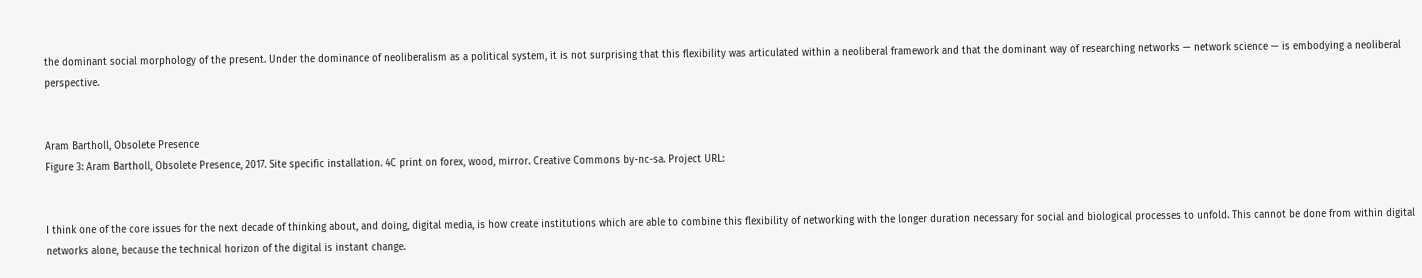the dominant social morphology of the present. Under the dominance of neoliberalism as a political system, it is not surprising that this flexibility was articulated within a neoliberal framework and that the dominant way of researching networks — network science — is embodying a neoliberal perspective.


Aram Bartholl, Obsolete Presence
Figure 3: Aram Bartholl, Obsolete Presence, 2017. Site specific installation. 4C print on forex, wood, mirror. Creative Commons by-nc-sa. Project URL:


I think one of the core issues for the next decade of thinking about, and doing, digital media, is how create institutions which are able to combine this flexibility of networking with the longer duration necessary for social and biological processes to unfold. This cannot be done from within digital networks alone, because the technical horizon of the digital is instant change.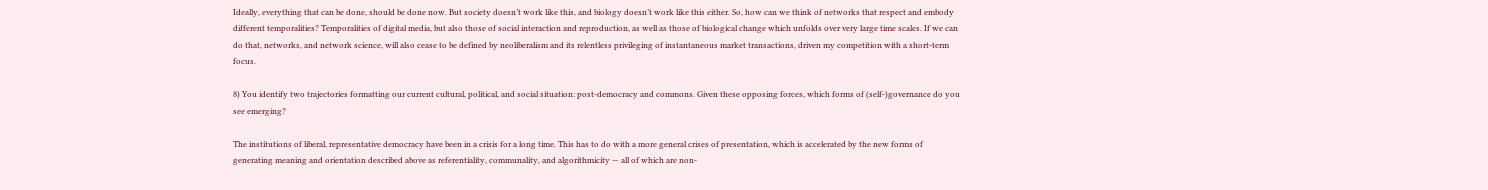Ideally, everything that can be done, should be done now. But society doesn’t work like this, and biology doesn’t work like this either. So, how can we think of networks that respect and embody different temporalities? Temporalities of digital media, but also those of social interaction and reproduction, as well as those of biological change which unfolds over very large time scales. If we can do that, networks, and network science, will also cease to be defined by neoliberalism and its relentless privileging of instantaneous market transactions, driven my competition with a short-term focus.

8) You identify two trajectories formatting our current cultural, political, and social situation: post-democracy and commons. Given these opposing forces, which forms of (self-)governance do you see emerging?

The institutions of liberal, representative democracy have been in a crisis for a long time. This has to do with a more general crises of presentation, which is accelerated by the new forms of generating meaning and orientation described above as referentiality, communality, and algorithmicity — all of which are non-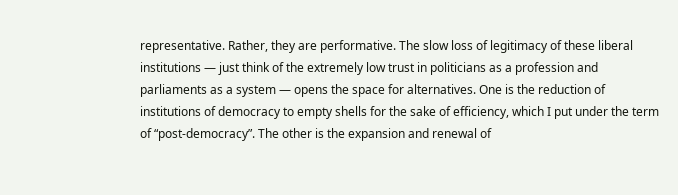representative. Rather, they are performative. The slow loss of legitimacy of these liberal institutions — just think of the extremely low trust in politicians as a profession and parliaments as a system — opens the space for alternatives. One is the reduction of institutions of democracy to empty shells for the sake of efficiency, which I put under the term of “post-democracy”. The other is the expansion and renewal of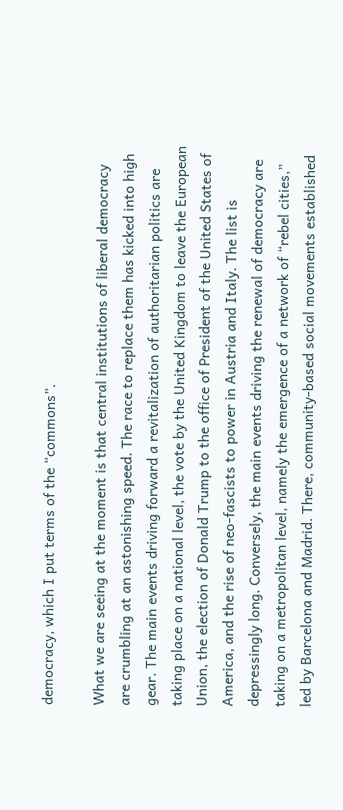democracy, which I put terms of the “commons”.

What we are seeing at the moment is that central institutions of liberal democracy are crumbling at an astonishing speed. The race to replace them has kicked into high gear. The main events driving forward a revitalization of authoritarian politics are taking place on a national level, the vote by the United Kingdom to leave the European Union, the election of Donald Trump to the office of President of the United States of America, and the rise of neo-fascists to power in Austria and Italy. The list is depressingly long. Conversely, the main events driving the renewal of democracy are taking on a metropolitan level, namely the emergence of a network of “rebel cities,” led by Barcelona and Madrid. There, community-based social movements established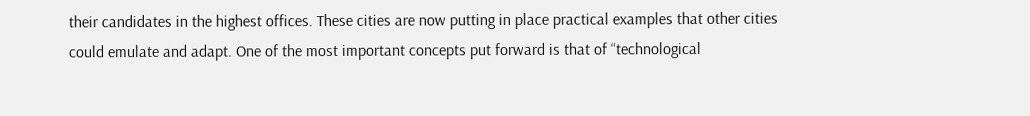their candidates in the highest offices. These cities are now putting in place practical examples that other cities could emulate and adapt. One of the most important concepts put forward is that of “technological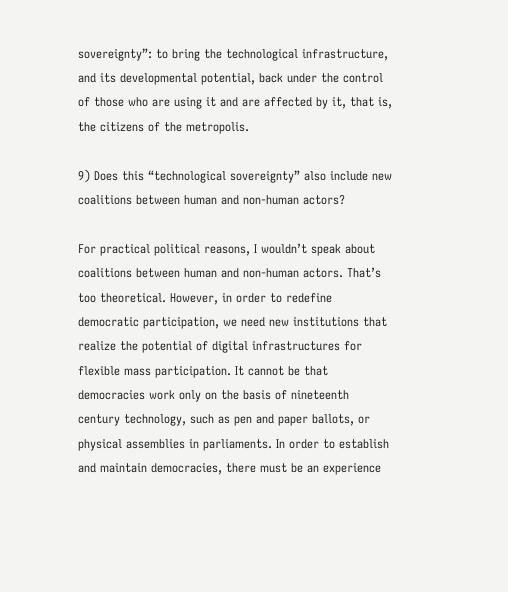sovereignty”: to bring the technological infrastructure, and its developmental potential, back under the control of those who are using it and are affected by it, that is, the citizens of the metropolis.

9) Does this “technological sovereignty” also include new coalitions between human and non-human actors?

For practical political reasons, I wouldn’t speak about coalitions between human and non-human actors. That’s too theoretical. However, in order to redefine democratic participation, we need new institutions that realize the potential of digital infrastructures for flexible mass participation. It cannot be that democracies work only on the basis of nineteenth century technology, such as pen and paper ballots, or physical assemblies in parliaments. In order to establish and maintain democracies, there must be an experience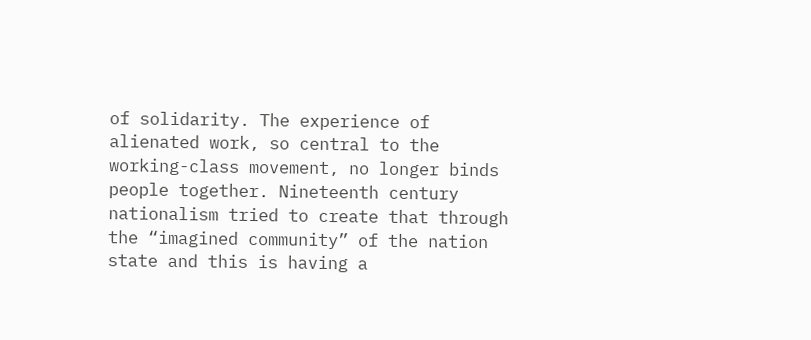of solidarity. The experience of alienated work, so central to the working-class movement, no longer binds people together. Nineteenth century nationalism tried to create that through the “imagined community” of the nation state and this is having a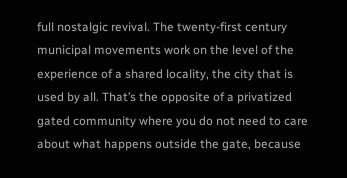full nostalgic revival. The twenty-first century municipal movements work on the level of the experience of a shared locality, the city that is used by all. That’s the opposite of a privatized gated community where you do not need to care about what happens outside the gate, because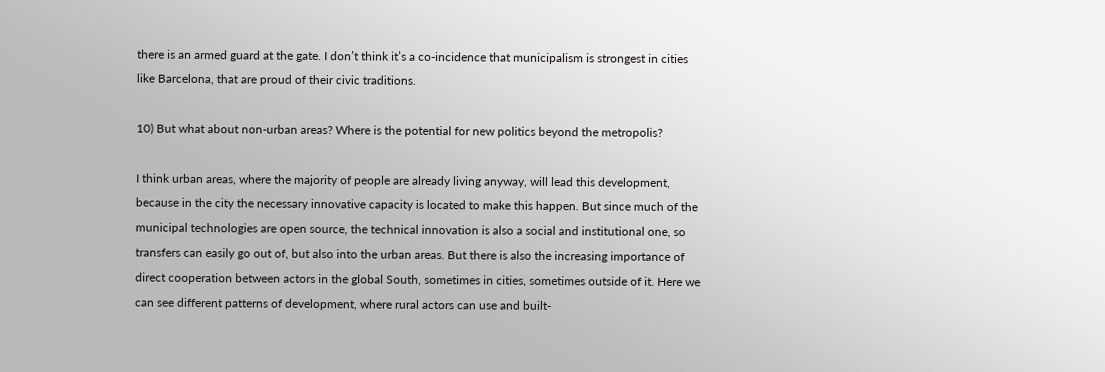there is an armed guard at the gate. I don’t think it’s a co-incidence that municipalism is strongest in cities like Barcelona, that are proud of their civic traditions.

10) But what about non-urban areas? Where is the potential for new politics beyond the metropolis?

I think urban areas, where the majority of people are already living anyway, will lead this development, because in the city the necessary innovative capacity is located to make this happen. But since much of the municipal technologies are open source, the technical innovation is also a social and institutional one, so transfers can easily go out of, but also into the urban areas. But there is also the increasing importance of direct cooperation between actors in the global South, sometimes in cities, sometimes outside of it. Here we can see different patterns of development, where rural actors can use and built-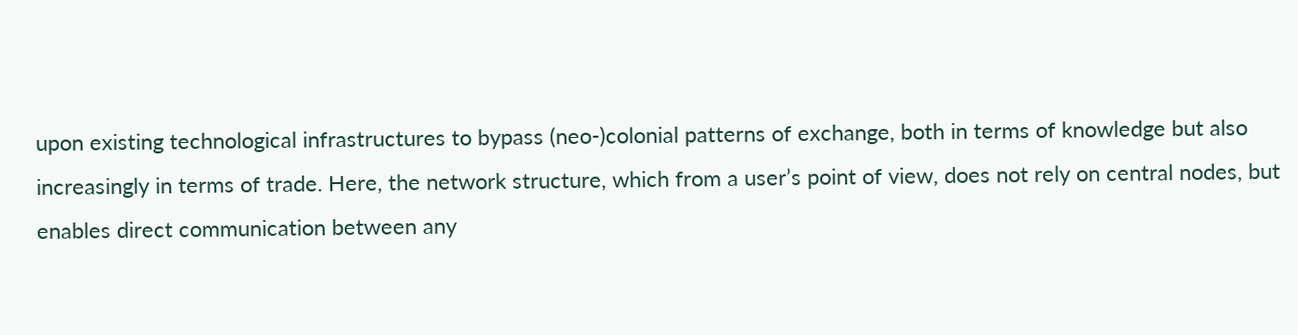upon existing technological infrastructures to bypass (neo-)colonial patterns of exchange, both in terms of knowledge but also increasingly in terms of trade. Here, the network structure, which from a user’s point of view, does not rely on central nodes, but enables direct communication between any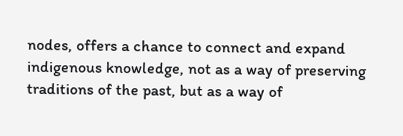nodes, offers a chance to connect and expand indigenous knowledge, not as a way of preserving traditions of the past, but as a way of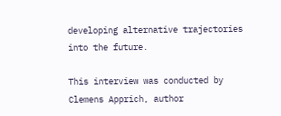developing alternative trajectories into the future.

This interview was conducted by Clemens Apprich, author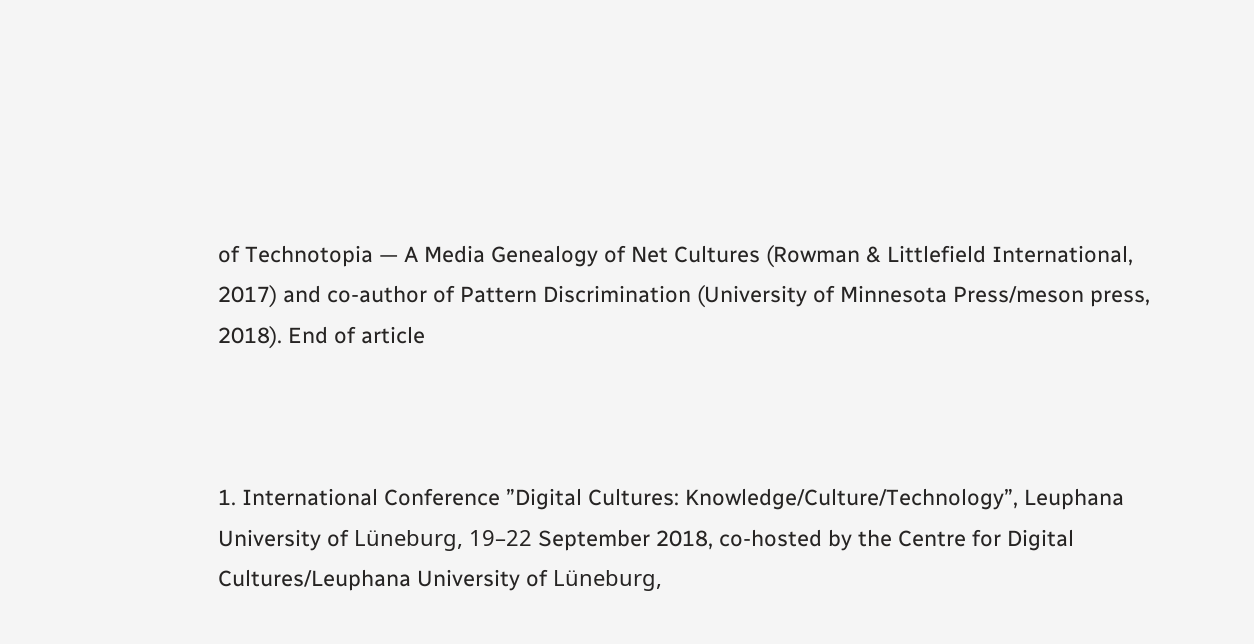of Technotopia — A Media Genealogy of Net Cultures (Rowman & Littlefield International, 2017) and co-author of Pattern Discrimination (University of Minnesota Press/meson press, 2018). End of article



1. International Conference ”Digital Cultures: Knowledge/Culture/Technology”, Leuphana University of Lüneburg, 19–22 September 2018, co-hosted by the Centre for Digital Cultures/Leuphana University of Lüneburg,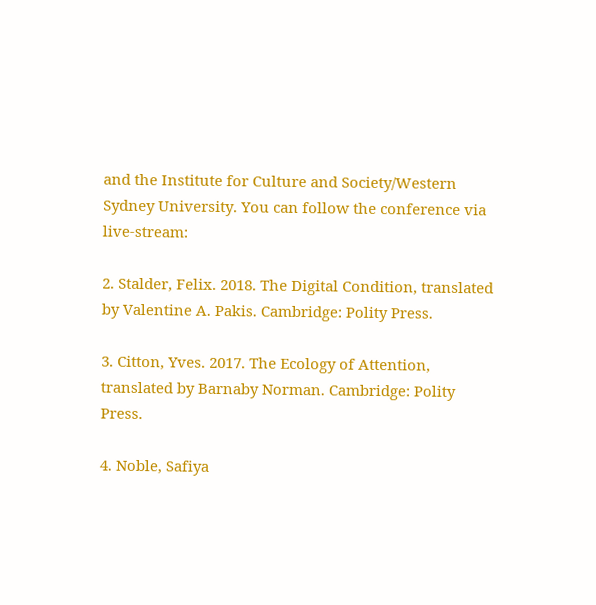and the Institute for Culture and Society/Western Sydney University. You can follow the conference via live-stream:

2. Stalder, Felix. 2018. The Digital Condition, translated by Valentine A. Pakis. Cambridge: Polity Press.

3. Citton, Yves. 2017. The Ecology of Attention, translated by Barnaby Norman. Cambridge: Polity Press.

4. Noble, Safiya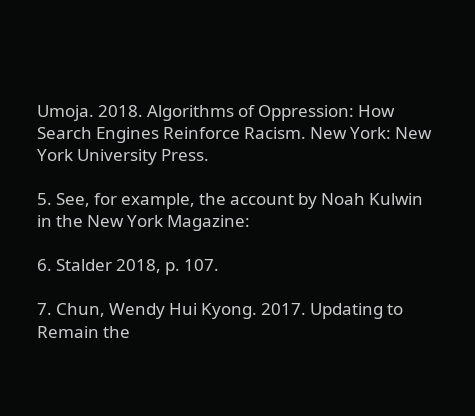Umoja. 2018. Algorithms of Oppression: How Search Engines Reinforce Racism. New York: New York University Press.

5. See, for example, the account by Noah Kulwin in the New York Magazine:

6. Stalder 2018, p. 107.

7. Chun, Wendy Hui Kyong. 2017. Updating to Remain the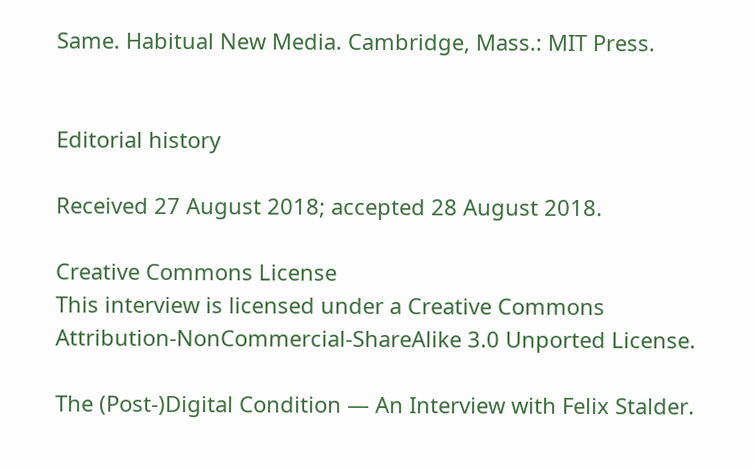Same. Habitual New Media. Cambridge, Mass.: MIT Press.


Editorial history

Received 27 August 2018; accepted 28 August 2018.

Creative Commons License
This interview is licensed under a Creative Commons Attribution-NonCommercial-ShareAlike 3.0 Unported License.

The (Post-)Digital Condition — An Interview with Felix Stalder.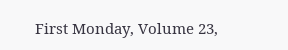First Monday, Volume 23,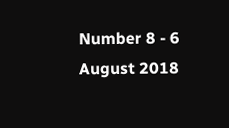Number 8 - 6 August 2018